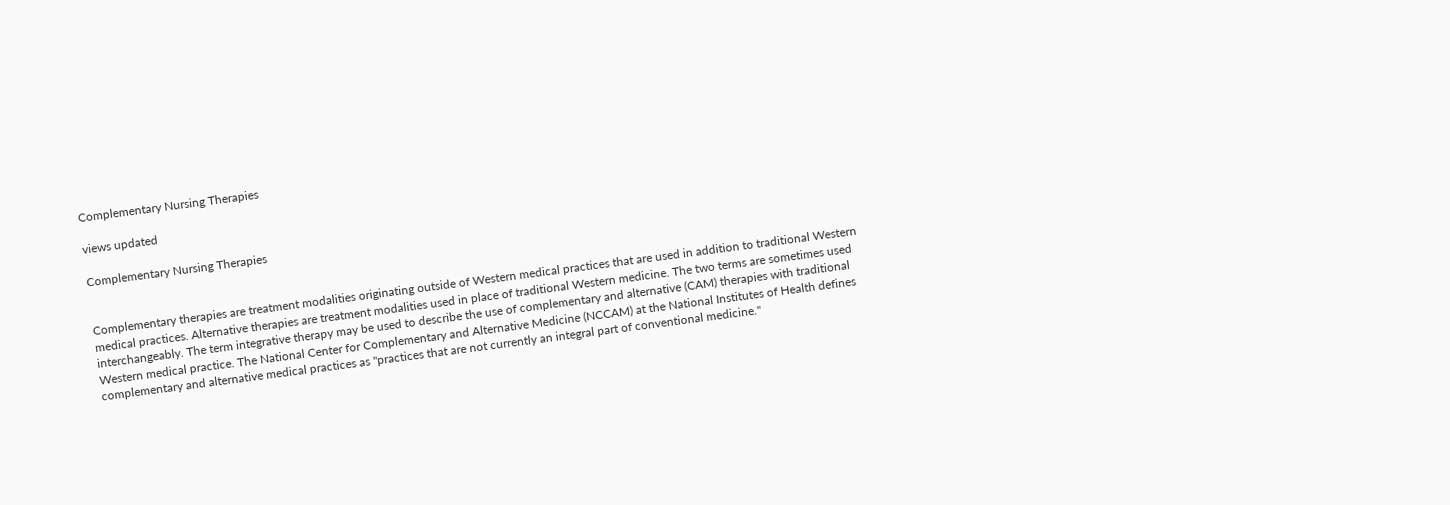Complementary Nursing Therapies

views updated

Complementary Nursing Therapies


Complementary therapies are treatment modalities originating outside of Western medical practices that are used in addition to traditional Western medical practices. Alternative therapies are treatment modalities used in place of traditional Western medicine. The two terms are sometimes used interchangeably. The term integrative therapy may be used to describe the use of complementary and alternative (CAM) therapies with traditional Western medical practice. The National Center for Complementary and Alternative Medicine (NCCAM) at the National Institutes of Health defines complementary and alternative medical practices as "practices that are not currently an integral part of conventional medicine."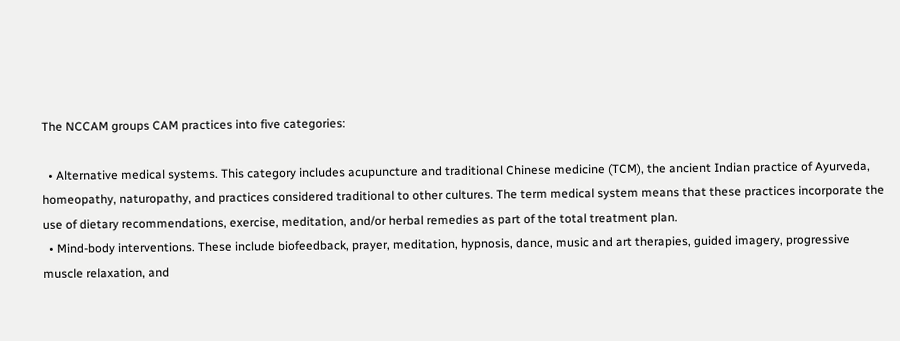The NCCAM groups CAM practices into five categories:

  • Alternative medical systems. This category includes acupuncture and traditional Chinese medicine (TCM), the ancient Indian practice of Ayurveda, homeopathy, naturopathy, and practices considered traditional to other cultures. The term medical system means that these practices incorporate the use of dietary recommendations, exercise, meditation, and/or herbal remedies as part of the total treatment plan.
  • Mind-body interventions. These include biofeedback, prayer, meditation, hypnosis, dance, music and art therapies, guided imagery, progressive muscle relaxation, and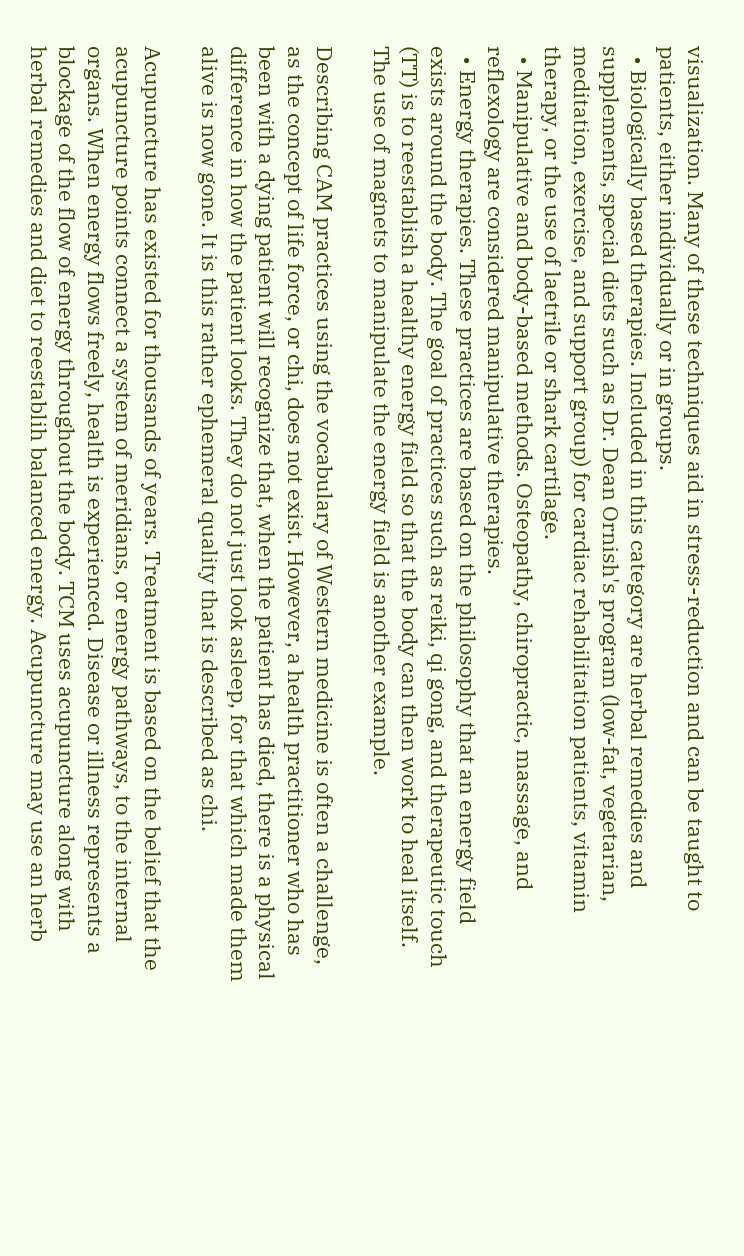visualization. Many of these techniques aid in stress-reduction and can be taught to patients, either individually or in groups.
  • Biologically based therapies. Included in this category are herbal remedies and supplements, special diets such as Dr. Dean Ornish's program (low-fat, vegetarian, meditation, exercise, and support group) for cardiac rehabilitation patients, vitamin therapy, or the use of laetrile or shark cartilage.
  • Manipulative and body-based methods. Osteopathy, chiropractic, massage, and reflexology are considered manipulative therapies.
  • Energy therapies. These practices are based on the philosophy that an energy field exists around the body. The goal of practices such as reiki, qi gong, and therapeutic touch (TT) is to reestablish a healthy energy field so that the body can then work to heal itself. The use of magnets to manipulate the energy field is another example.

Describing CAM practices using the vocabulary of Western medicine is often a challenge, as the concept of life force, or chi, does not exist. However, a health practitioner who has been with a dying patient will recognize that, when the patient has died, there is a physical difference in how the patient looks. They do not just look asleep, for that which made them alive is now gone. It is this rather ephemeral quality that is described as chi.

Acupuncture has existed for thousands of years. Treatment is based on the belief that the acupuncture points connect a system of meridians, or energy pathways, to the internal organs. When energy flows freely, health is experienced. Disease or illness represents a blockage of the flow of energy throughout the body. TCM uses acupuncture along with herbal remedies and diet to reestablih balanced energy. Acupuncture may use an herb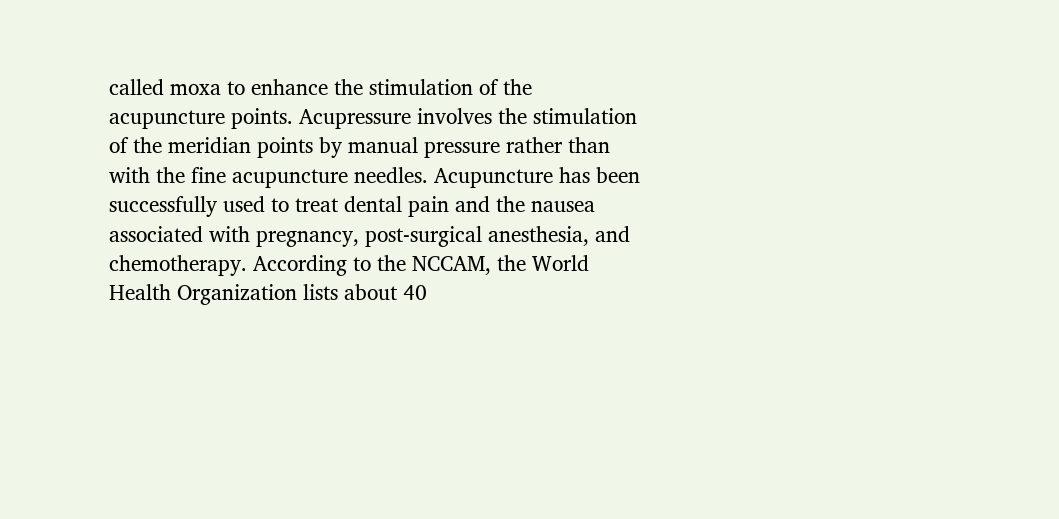called moxa to enhance the stimulation of the acupuncture points. Acupressure involves the stimulation of the meridian points by manual pressure rather than with the fine acupuncture needles. Acupuncture has been successfully used to treat dental pain and the nausea associated with pregnancy, post-surgical anesthesia, and chemotherapy. According to the NCCAM, the World Health Organization lists about 40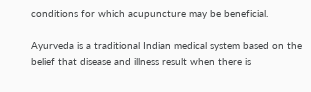conditions for which acupuncture may be beneficial.

Ayurveda is a traditional Indian medical system based on the belief that disease and illness result when there is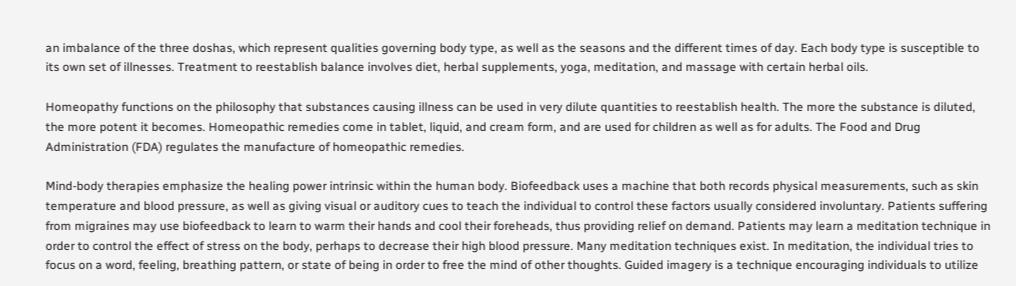an imbalance of the three doshas, which represent qualities governing body type, as well as the seasons and the different times of day. Each body type is susceptible to its own set of illnesses. Treatment to reestablish balance involves diet, herbal supplements, yoga, meditation, and massage with certain herbal oils.

Homeopathy functions on the philosophy that substances causing illness can be used in very dilute quantities to reestablish health. The more the substance is diluted, the more potent it becomes. Homeopathic remedies come in tablet, liquid, and cream form, and are used for children as well as for adults. The Food and Drug Administration (FDA) regulates the manufacture of homeopathic remedies.

Mind-body therapies emphasize the healing power intrinsic within the human body. Biofeedback uses a machine that both records physical measurements, such as skin temperature and blood pressure, as well as giving visual or auditory cues to teach the individual to control these factors usually considered involuntary. Patients suffering from migraines may use biofeedback to learn to warm their hands and cool their foreheads, thus providing relief on demand. Patients may learn a meditation technique in order to control the effect of stress on the body, perhaps to decrease their high blood pressure. Many meditation techniques exist. In meditation, the individual tries to focus on a word, feeling, breathing pattern, or state of being in order to free the mind of other thoughts. Guided imagery is a technique encouraging individuals to utilize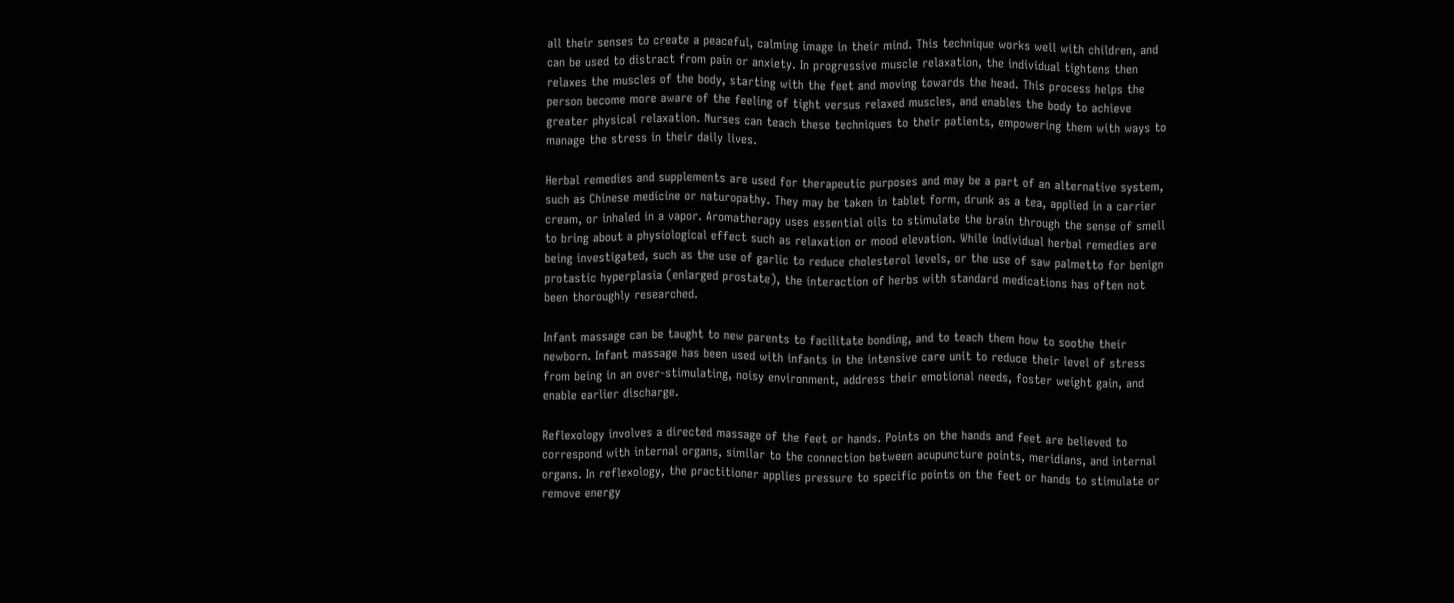all their senses to create a peaceful, calming image in their mind. This technique works well with children, and can be used to distract from pain or anxiety. In progressive muscle relaxation, the individual tightens then relaxes the muscles of the body, starting with the feet and moving towards the head. This process helps the person become more aware of the feeling of tight versus relaxed muscles, and enables the body to achieve greater physical relaxation. Nurses can teach these techniques to their patients, empowering them with ways to manage the stress in their daily lives.

Herbal remedies and supplements are used for therapeutic purposes and may be a part of an alternative system, such as Chinese medicine or naturopathy. They may be taken in tablet form, drunk as a tea, applied in a carrier cream, or inhaled in a vapor. Aromatherapy uses essential oils to stimulate the brain through the sense of smell to bring about a physiological effect such as relaxation or mood elevation. While individual herbal remedies are being investigated, such as the use of garlic to reduce cholesterol levels, or the use of saw palmetto for benign protastic hyperplasia (enlarged prostate), the interaction of herbs with standard medications has often not been thoroughly researched.

Infant massage can be taught to new parents to facilitate bonding, and to teach them how to soothe their newborn. Infant massage has been used with infants in the intensive care unit to reduce their level of stress from being in an over-stimulating, noisy environment, address their emotional needs, foster weight gain, and enable earlier discharge.

Reflexology involves a directed massage of the feet or hands. Points on the hands and feet are believed to correspond with internal organs, similar to the connection between acupuncture points, meridians, and internal organs. In reflexology, the practitioner applies pressure to specific points on the feet or hands to stimulate or remove energy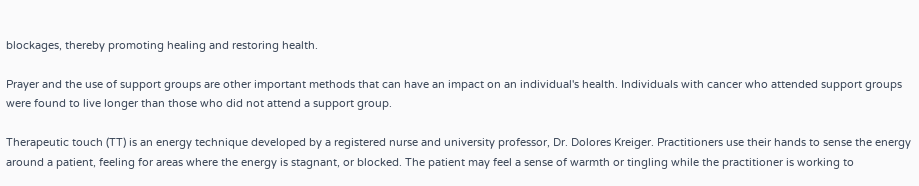blockages, thereby promoting healing and restoring health.

Prayer and the use of support groups are other important methods that can have an impact on an individual's health. Individuals with cancer who attended support groups were found to live longer than those who did not attend a support group.

Therapeutic touch (TT) is an energy technique developed by a registered nurse and university professor, Dr. Dolores Kreiger. Practitioners use their hands to sense the energy around a patient, feeling for areas where the energy is stagnant, or blocked. The patient may feel a sense of warmth or tingling while the practitioner is working to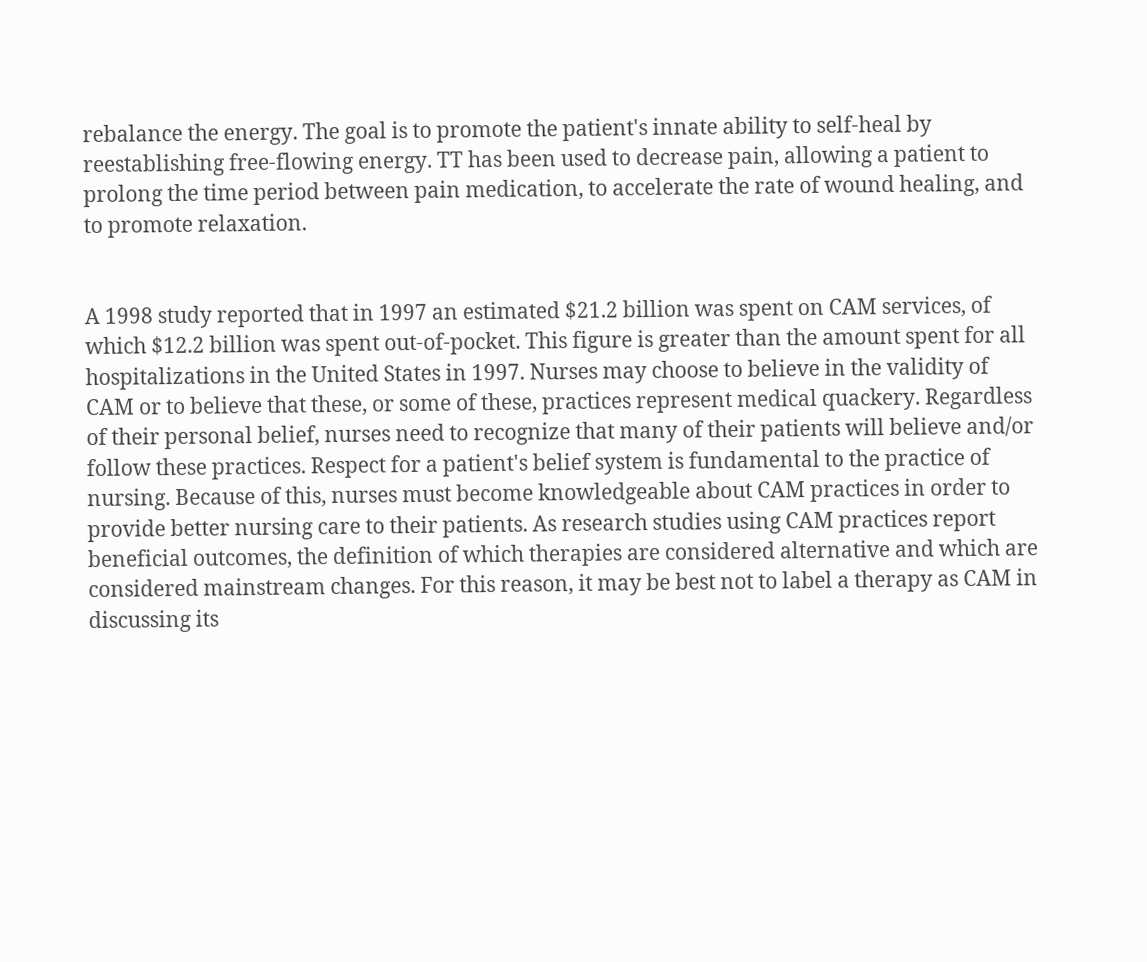rebalance the energy. The goal is to promote the patient's innate ability to self-heal by reestablishing free-flowing energy. TT has been used to decrease pain, allowing a patient to prolong the time period between pain medication, to accelerate the rate of wound healing, and to promote relaxation.


A 1998 study reported that in 1997 an estimated $21.2 billion was spent on CAM services, of which $12.2 billion was spent out-of-pocket. This figure is greater than the amount spent for all hospitalizations in the United States in 1997. Nurses may choose to believe in the validity of CAM or to believe that these, or some of these, practices represent medical quackery. Regardless of their personal belief, nurses need to recognize that many of their patients will believe and/or follow these practices. Respect for a patient's belief system is fundamental to the practice of nursing. Because of this, nurses must become knowledgeable about CAM practices in order to provide better nursing care to their patients. As research studies using CAM practices report beneficial outcomes, the definition of which therapies are considered alternative and which are considered mainstream changes. For this reason, it may be best not to label a therapy as CAM in discussing its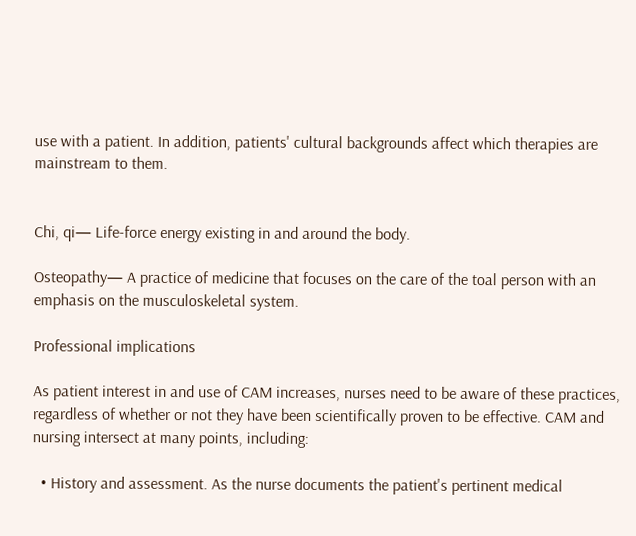use with a patient. In addition, patients' cultural backgrounds affect which therapies are mainstream to them.


Chi, qi— Life-force energy existing in and around the body.

Osteopathy— A practice of medicine that focuses on the care of the toal person with an emphasis on the musculoskeletal system.

Professional implications

As patient interest in and use of CAM increases, nurses need to be aware of these practices, regardless of whether or not they have been scientifically proven to be effective. CAM and nursing intersect at many points, including:

  • History and assessment. As the nurse documents the patient's pertinent medical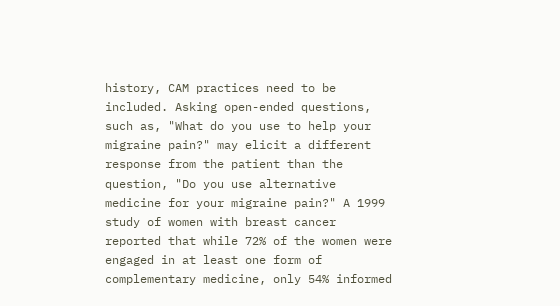history, CAM practices need to be included. Asking open-ended questions, such as, "What do you use to help your migraine pain?" may elicit a different response from the patient than the question, "Do you use alternative medicine for your migraine pain?" A 1999 study of women with breast cancer reported that while 72% of the women were engaged in at least one form of complementary medicine, only 54% informed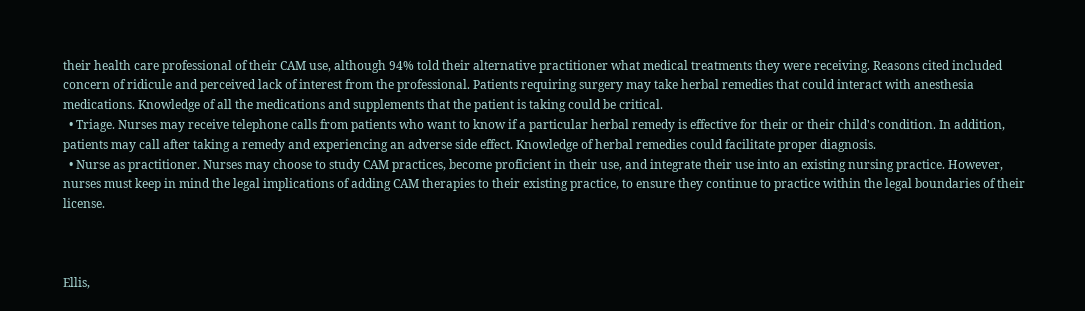their health care professional of their CAM use, although 94% told their alternative practitioner what medical treatments they were receiving. Reasons cited included concern of ridicule and perceived lack of interest from the professional. Patients requiring surgery may take herbal remedies that could interact with anesthesia medications. Knowledge of all the medications and supplements that the patient is taking could be critical.
  • Triage. Nurses may receive telephone calls from patients who want to know if a particular herbal remedy is effective for their or their child's condition. In addition, patients may call after taking a remedy and experiencing an adverse side effect. Knowledge of herbal remedies could facilitate proper diagnosis.
  • Nurse as practitioner. Nurses may choose to study CAM practices, become proficient in their use, and integrate their use into an existing nursing practice. However, nurses must keep in mind the legal implications of adding CAM therapies to their existing practice, to ensure they continue to practice within the legal boundaries of their license.



Ellis,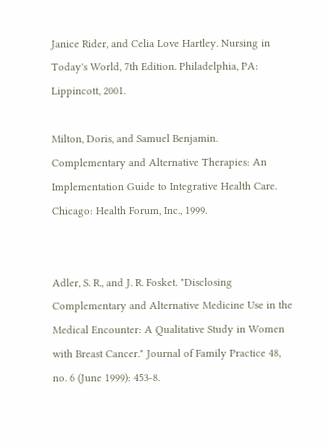Janice Rider, and Celia Love Hartley. Nursing in Today's World, 7th Edition. Philadelphia, PA: Lippincott, 2001.

Milton, Doris, and Samuel Benjamin. Complementary and Alternative Therapies: An Implementation Guide to Integrative Health Care. Chicago: Health Forum, Inc., 1999.


Adler, S. R., and J. R. Fosket. "Disclosing Complementary and Alternative Medicine Use in the Medical Encounter: A Qualitative Study in Women with Breast Cancer." Journal of Family Practice 48, no. 6 (June 1999): 453-8.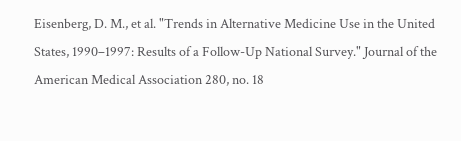Eisenberg, D. M., et al. "Trends in Alternative Medicine Use in the United States, 1990–1997: Results of a Follow-Up National Survey." Journal of the American Medical Association 280, no. 18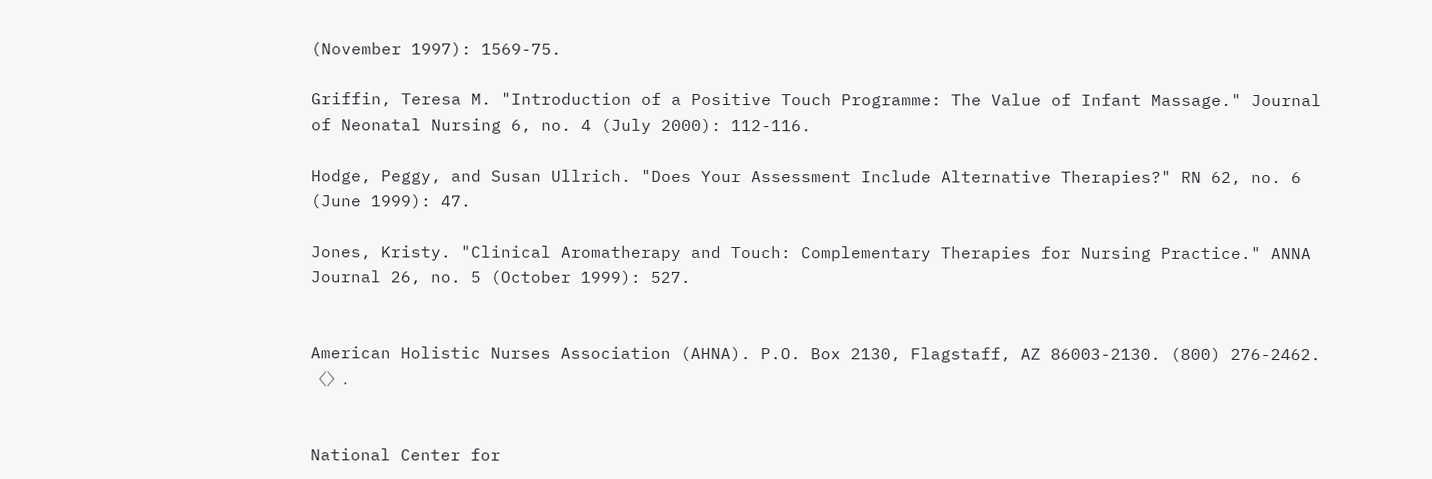(November 1997): 1569-75.

Griffin, Teresa M. "Introduction of a Positive Touch Programme: The Value of Infant Massage." Journal of Neonatal Nursing 6, no. 4 (July 2000): 112-116.

Hodge, Peggy, and Susan Ullrich. "Does Your Assessment Include Alternative Therapies?" RN 62, no. 6 (June 1999): 47.

Jones, Kristy. "Clinical Aromatherapy and Touch: Complementary Therapies for Nursing Practice." ANNA Journal 26, no. 5 (October 1999): 527.


American Holistic Nurses Association (AHNA). P.O. Box 2130, Flagstaff, AZ 86003-2130. (800) 276-2462. 〈〉.


National Center for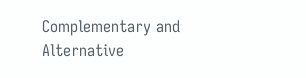Complementary and Alternative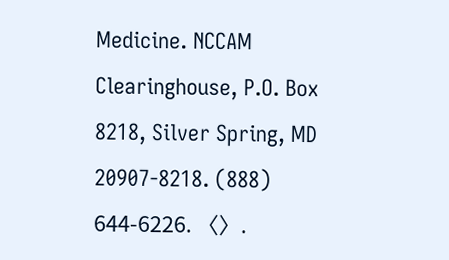Medicine. NCCAM Clearinghouse, P.O. Box 8218, Silver Spring, MD 20907-8218. (888) 644-6226. 〈〉.